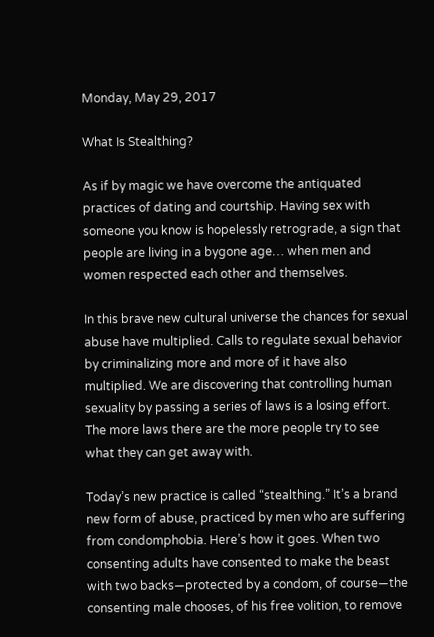Monday, May 29, 2017

What Is Stealthing?

As if by magic we have overcome the antiquated practices of dating and courtship. Having sex with someone you know is hopelessly retrograde, a sign that people are living in a bygone age… when men and women respected each other and themselves.

In this brave new cultural universe the chances for sexual abuse have multiplied. Calls to regulate sexual behavior by criminalizing more and more of it have also multiplied. We are discovering that controlling human sexuality by passing a series of laws is a losing effort. The more laws there are the more people try to see what they can get away with.

Today’s new practice is called “stealthing.” It’s a brand new form of abuse, practiced by men who are suffering from condomphobia. Here’s how it goes. When two consenting adults have consented to make the beast with two backs—protected by a condom, of course—the consenting male chooses, of his free volition, to remove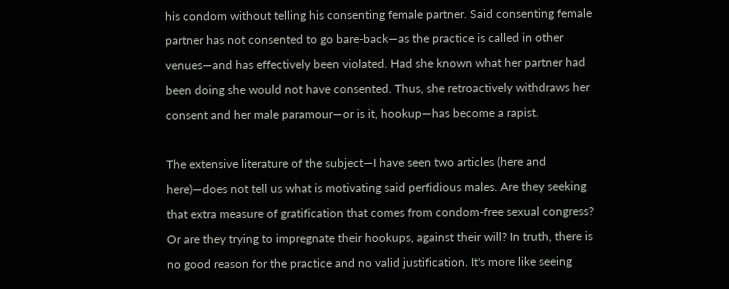his condom without telling his consenting female partner. Said consenting female partner has not consented to go bare-back—as the practice is called in other venues—and has effectively been violated. Had she known what her partner had been doing she would not have consented. Thus, she retroactively withdraws her consent and her male paramour—or is it, hookup—has become a rapist.

The extensive literature of the subject—I have seen two articles (here and here)—does not tell us what is motivating said perfidious males. Are they seeking that extra measure of gratification that comes from condom-free sexual congress? Or are they trying to impregnate their hookups, against their will? In truth, there is no good reason for the practice and no valid justification. It's more like seeing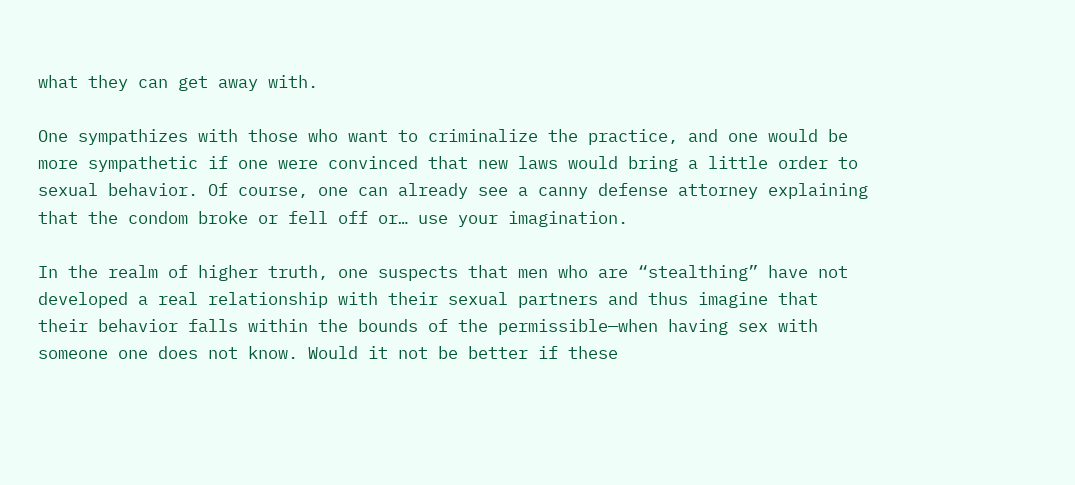what they can get away with.

One sympathizes with those who want to criminalize the practice, and one would be more sympathetic if one were convinced that new laws would bring a little order to sexual behavior. Of course, one can already see a canny defense attorney explaining that the condom broke or fell off or… use your imagination.

In the realm of higher truth, one suspects that men who are “stealthing” have not developed a real relationship with their sexual partners and thus imagine that their behavior falls within the bounds of the permissible—when having sex with someone one does not know. Would it not be better if these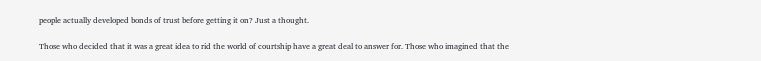people actually developed bonds of trust before getting it on? Just a thought.

Those who decided that it was a great idea to rid the world of courtship have a great deal to answer for. Those who imagined that the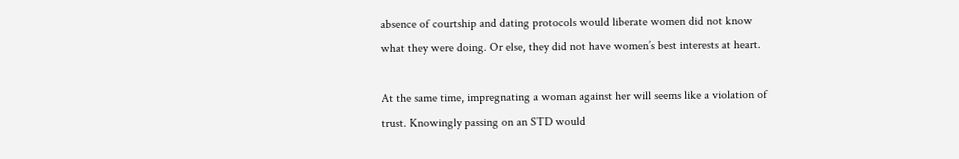absence of courtship and dating protocols would liberate women did not know what they were doing. Or else, they did not have women’s best interests at heart.

At the same time, impregnating a woman against her will seems like a violation of trust. Knowingly passing on an STD would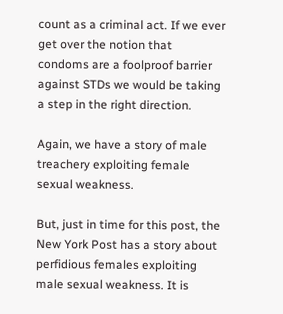count as a criminal act. If we ever get over the notion that condoms are a foolproof barrier against STDs we would be taking a step in the right direction.

Again, we have a story of male treachery exploiting female sexual weakness.

But, just in time for this post, the New York Post has a story about perfidious females exploiting male sexual weakness. It is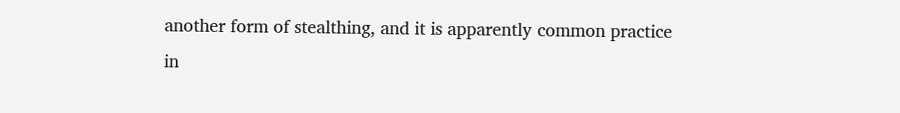another form of stealthing, and it is apparently common practice in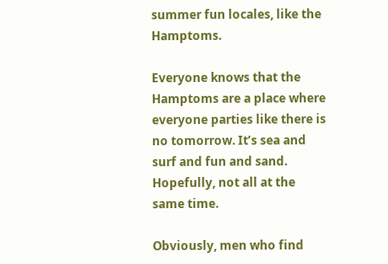summer fun locales, like the Hamptoms.

Everyone knows that the Hamptoms are a place where everyone parties like there is no tomorrow. It’s sea and surf and fun and sand. Hopefully, not all at the same time.

Obviously, men who find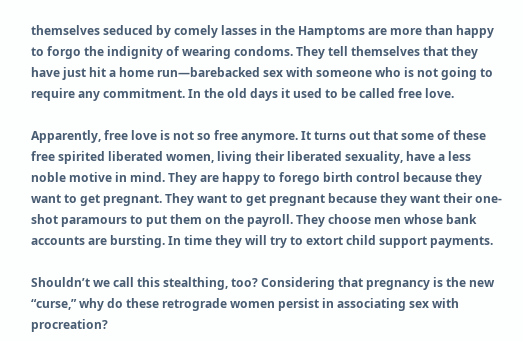themselves seduced by comely lasses in the Hamptoms are more than happy to forgo the indignity of wearing condoms. They tell themselves that they have just hit a home run—barebacked sex with someone who is not going to require any commitment. In the old days it used to be called free love.

Apparently, free love is not so free anymore. It turns out that some of these free spirited liberated women, living their liberated sexuality, have a less noble motive in mind. They are happy to forego birth control because they want to get pregnant. They want to get pregnant because they want their one-shot paramours to put them on the payroll. They choose men whose bank accounts are bursting. In time they will try to extort child support payments.

Shouldn’t we call this stealthing, too? Considering that pregnancy is the new “curse,” why do these retrograde women persist in associating sex with procreation?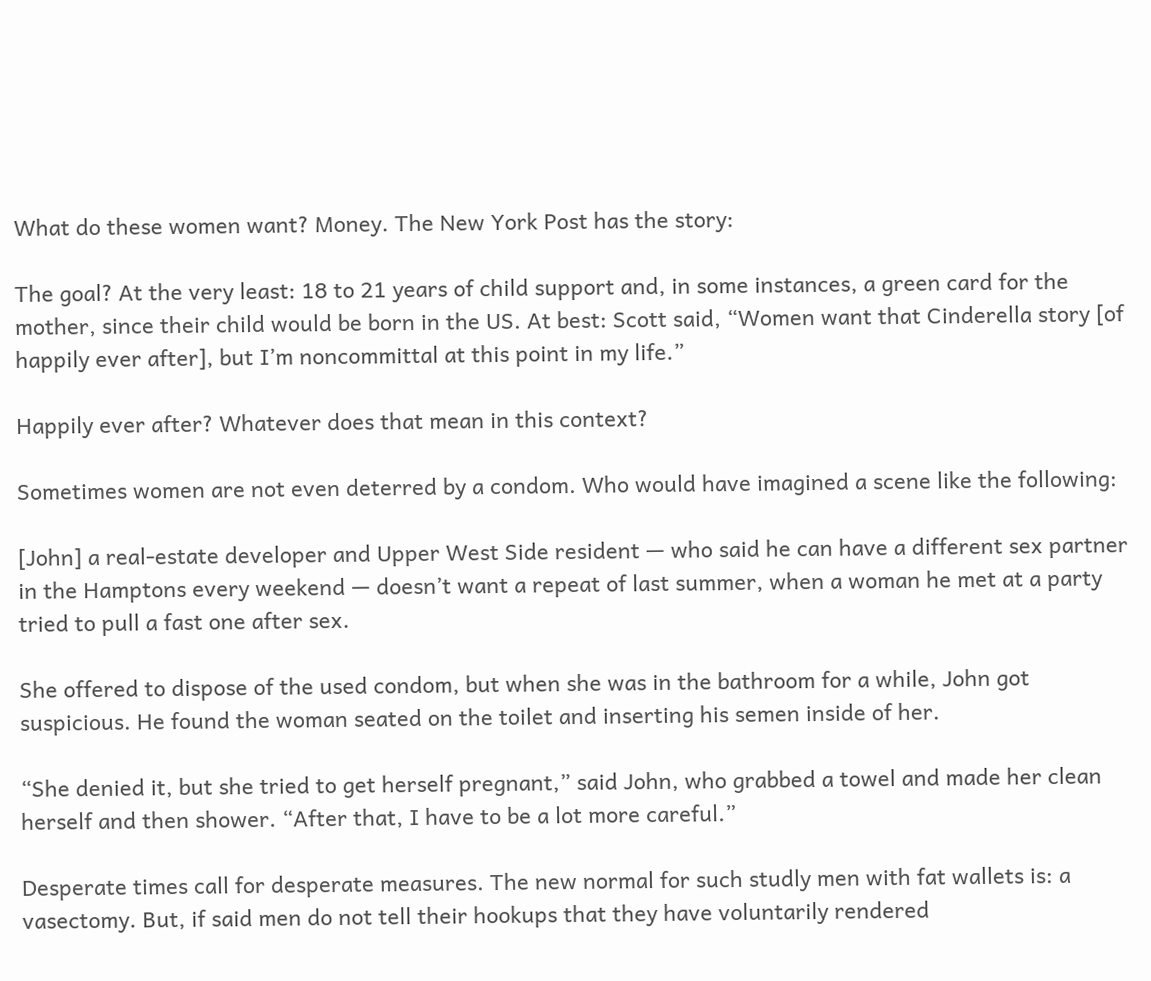What do these women want? Money. The New York Post has the story:

The goal? At the very least: 18 to 21 years of child support and, in some instances, a green card for the mother, since their child would be born in the US. At best: Scott said, “Women want that Cinderella story [of happily ever after], but I’m noncommittal at this point in my life.”

Happily ever after? Whatever does that mean in this context?

Sometimes women are not even deterred by a condom. Who would have imagined a scene like the following:

[John] a real-estate developer and Upper West Side resident — who said he can have a different sex partner in the Hamptons every weekend — doesn’t want a repeat of last summer, when a woman he met at a party tried to pull a fast one after sex.

She offered to dispose of the used condom, but when she was in the bathroom for a while, John got suspicious. He found the woman seated on the toilet and inserting his semen inside of her.

“She denied it, but she tried to get herself pregnant,” said John, who grabbed a towel and made her clean herself and then shower. “After that, I have to be a lot more careful.”

Desperate times call for desperate measures. The new normal for such studly men with fat wallets is: a vasectomy. But, if said men do not tell their hookups that they have voluntarily rendered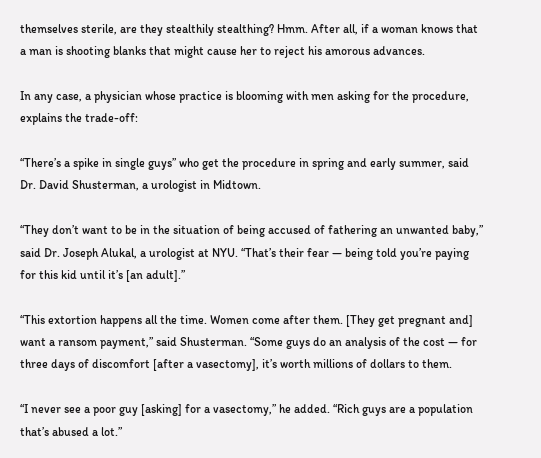themselves sterile, are they stealthily stealthing? Hmm. After all, if a woman knows that a man is shooting blanks that might cause her to reject his amorous advances.

In any case, a physician whose practice is blooming with men asking for the procedure, explains the trade-off:

“There’s a spike in single guys” who get the procedure in spring and early summer, said Dr. David Shusterman, a urologist in Midtown.

“They don’t want to be in the situation of being accused of fathering an unwanted baby,” said Dr. Joseph Alukal, a urologist at NYU. “That’s their fear — being told you’re paying for this kid until it’s [an adult].”

“This extortion happens all the time. Women come after them. [They get pregnant and] want a ransom payment,” said Shusterman. “Some guys do an analysis of the cost — for three days of discomfort [after a vasectomy], it’s worth millions of dollars to them.

“I never see a poor guy [asking] for a vasectomy,” he added. “Rich guys are a population that’s abused a lot.”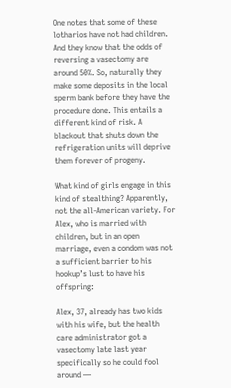One notes that some of these lotharios have not had children. And they know that the odds of reversing a vasectomy are around 50%. So, naturally they make some deposits in the local sperm bank before they have the procedure done. This entails a different kind of risk. A blackout that shuts down the refrigeration units will deprive them forever of progeny.

What kind of girls engage in this kind of stealthing? Apparently, not the all-American variety. For Alex, who is married with children, but in an open marriage, even a condom was not a sufficient barrier to his hookup’s lust to have his offspring:

Alex, 37, already has two kids with his wife, but the health care administrator got a vasectomy late last year specifically so he could fool around —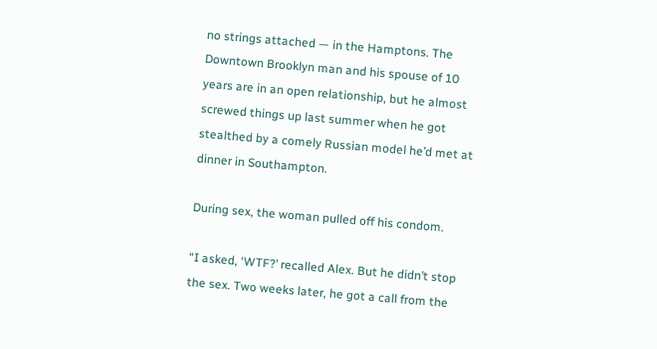no strings attached — in the Hamptons. The Downtown Brooklyn man and his spouse of 10 years are in an open relationship, but he almost screwed things up last summer when he got stealthed by a comely Russian model he’d met at dinner in Southampton.

During sex, the woman pulled off his condom.

“I asked, ‘WTF?’ recalled Alex. But he didn’t stop the sex. Two weeks later, he got a call from the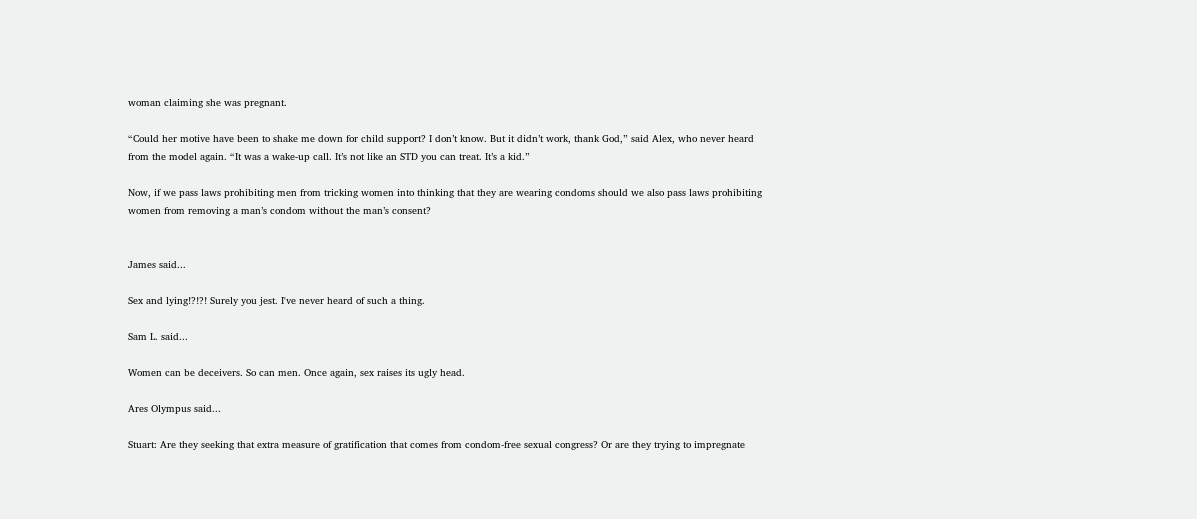woman claiming she was pregnant.

“Could her motive have been to shake me down for child support? I don’t know. But it didn’t work, thank God,” said Alex, who never heard from the model again. “It was a wake-up call. It’s not like an STD you can treat. It’s a kid.”

Now, if we pass laws prohibiting men from tricking women into thinking that they are wearing condoms should we also pass laws prohibiting women from removing a man’s condom without the man’s consent?


James said...

Sex and lying!?!?! Surely you jest. I've never heard of such a thing.

Sam L. said...

Women can be deceivers. So can men. Once again, sex raises its ugly head.

Ares Olympus said...

Stuart: Are they seeking that extra measure of gratification that comes from condom-free sexual congress? Or are they trying to impregnate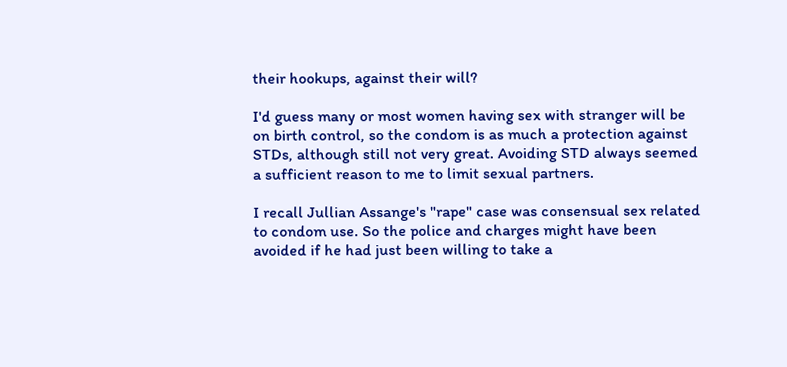their hookups, against their will?

I'd guess many or most women having sex with stranger will be on birth control, so the condom is as much a protection against STDs, although still not very great. Avoiding STD always seemed a sufficient reason to me to limit sexual partners.

I recall Jullian Assange's "rape" case was consensual sex related to condom use. So the police and charges might have been avoided if he had just been willing to take a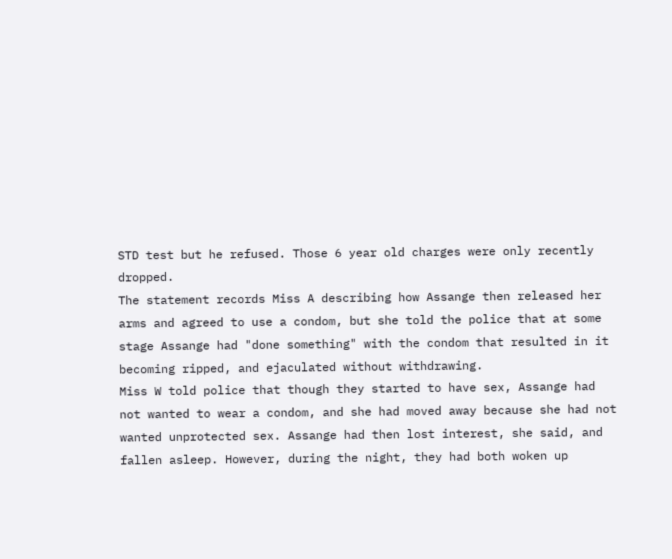STD test but he refused. Those 6 year old charges were only recently dropped.
The statement records Miss A describing how Assange then released her arms and agreed to use a condom, but she told the police that at some stage Assange had "done something" with the condom that resulted in it becoming ripped, and ejaculated without withdrawing.
Miss W told police that though they started to have sex, Assange had not wanted to wear a condom, and she had moved away because she had not wanted unprotected sex. Assange had then lost interest, she said, and fallen asleep. However, during the night, they had both woken up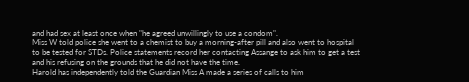and had sex at least once when "he agreed unwillingly to use a condom".
Miss W told police she went to a chemist to buy a morning-after pill and also went to hospital to be tested for STDs. Police statements record her contacting Assange to ask him to get a test and his refusing on the grounds that he did not have the time.
Harold has independently told the Guardian Miss A made a series of calls to him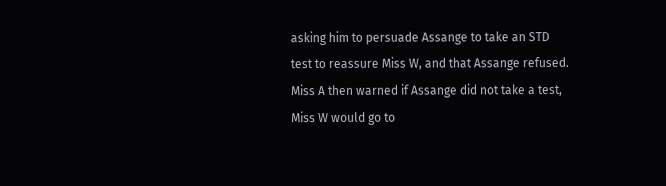asking him to persuade Assange to take an STD test to reassure Miss W, and that Assange refused. Miss A then warned if Assange did not take a test, Miss W would go to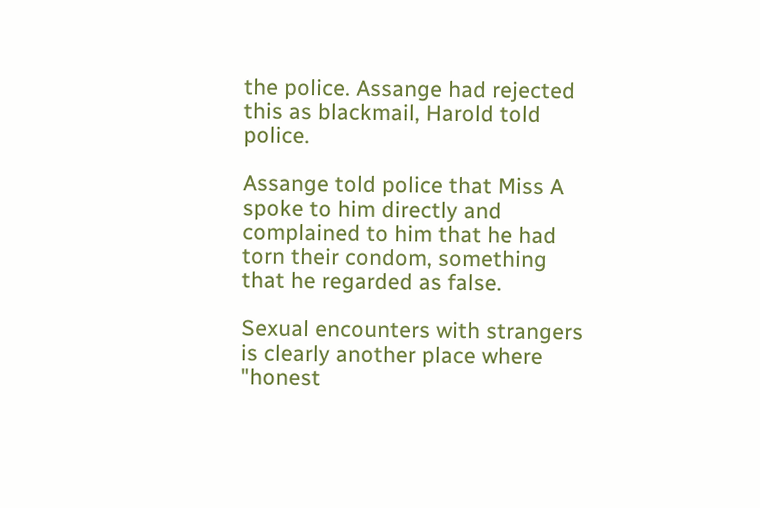the police. Assange had rejected this as blackmail, Harold told police.

Assange told police that Miss A spoke to him directly and complained to him that he had torn their condom, something that he regarded as false.

Sexual encounters with strangers is clearly another place where "honest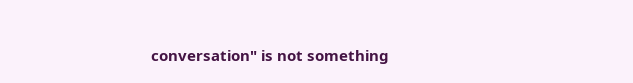conversation" is not something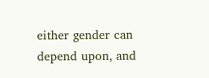either gender can depend upon, and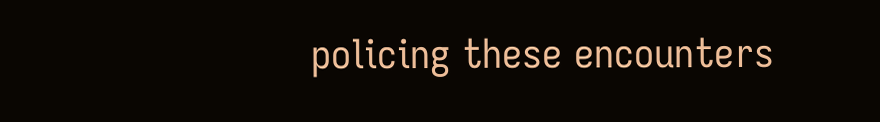policing these encounters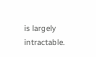is largely intractable.